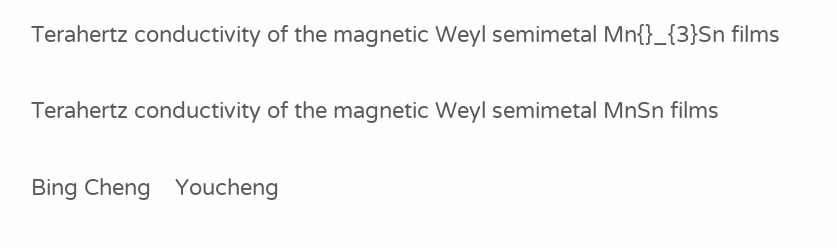Terahertz conductivity of the magnetic Weyl semimetal Mn{}_{3}Sn films

Terahertz conductivity of the magnetic Weyl semimetal MnSn films

Bing Cheng    Youcheng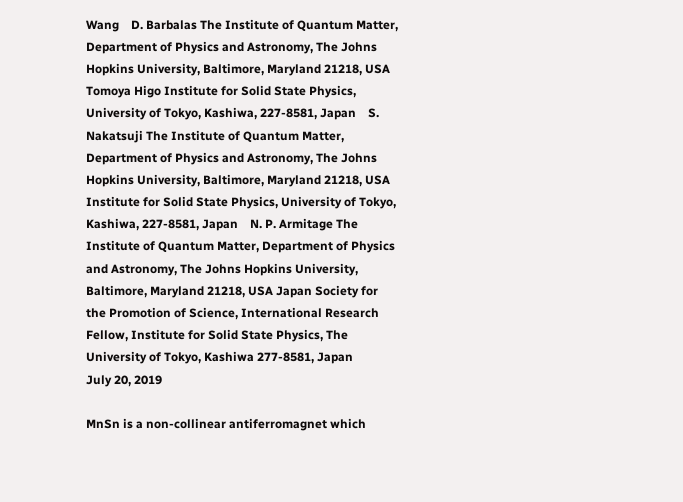Wang    D. Barbalas The Institute of Quantum Matter, Department of Physics and Astronomy, The Johns Hopkins University, Baltimore, Maryland 21218, USA    Tomoya Higo Institute for Solid State Physics, University of Tokyo, Kashiwa, 227-8581, Japan    S. Nakatsuji The Institute of Quantum Matter, Department of Physics and Astronomy, The Johns Hopkins University, Baltimore, Maryland 21218, USA Institute for Solid State Physics, University of Tokyo, Kashiwa, 227-8581, Japan    N. P. Armitage The Institute of Quantum Matter, Department of Physics and Astronomy, The Johns Hopkins University, Baltimore, Maryland 21218, USA Japan Society for the Promotion of Science, International Research Fellow, Institute for Solid State Physics, The University of Tokyo, Kashiwa 277-8581, Japan
July 20, 2019

MnSn is a non-collinear antiferromagnet which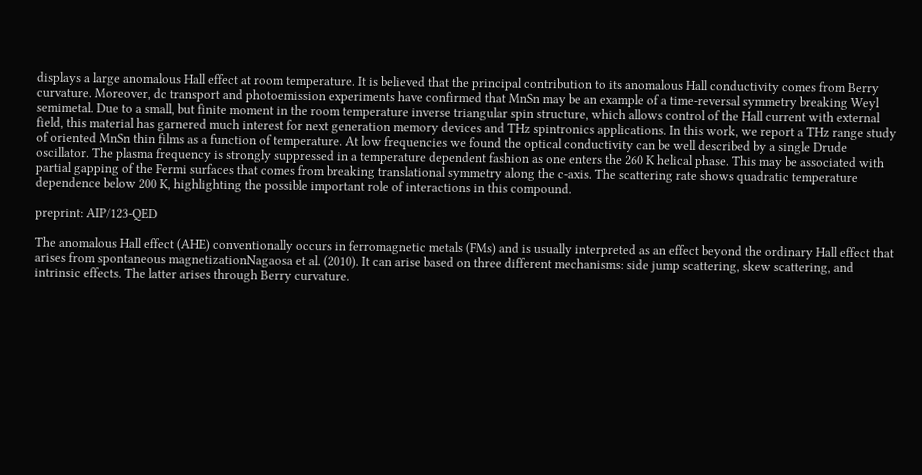displays a large anomalous Hall effect at room temperature. It is believed that the principal contribution to its anomalous Hall conductivity comes from Berry curvature. Moreover, dc transport and photoemission experiments have confirmed that MnSn may be an example of a time-reversal symmetry breaking Weyl semimetal. Due to a small, but finite moment in the room temperature inverse triangular spin structure, which allows control of the Hall current with external field, this material has garnered much interest for next generation memory devices and THz spintronics applications. In this work, we report a THz range study of oriented MnSn thin films as a function of temperature. At low frequencies we found the optical conductivity can be well described by a single Drude oscillator. The plasma frequency is strongly suppressed in a temperature dependent fashion as one enters the 260 K helical phase. This may be associated with partial gapping of the Fermi surfaces that comes from breaking translational symmetry along the c-axis. The scattering rate shows quadratic temperature dependence below 200 K, highlighting the possible important role of interactions in this compound.

preprint: AIP/123-QED

The anomalous Hall effect (AHE) conventionally occurs in ferromagnetic metals (FMs) and is usually interpreted as an effect beyond the ordinary Hall effect that arises from spontaneous magnetizationNagaosa et al. (2010). It can arise based on three different mechanisms: side jump scattering, skew scattering, and intrinsic effects. The latter arises through Berry curvature.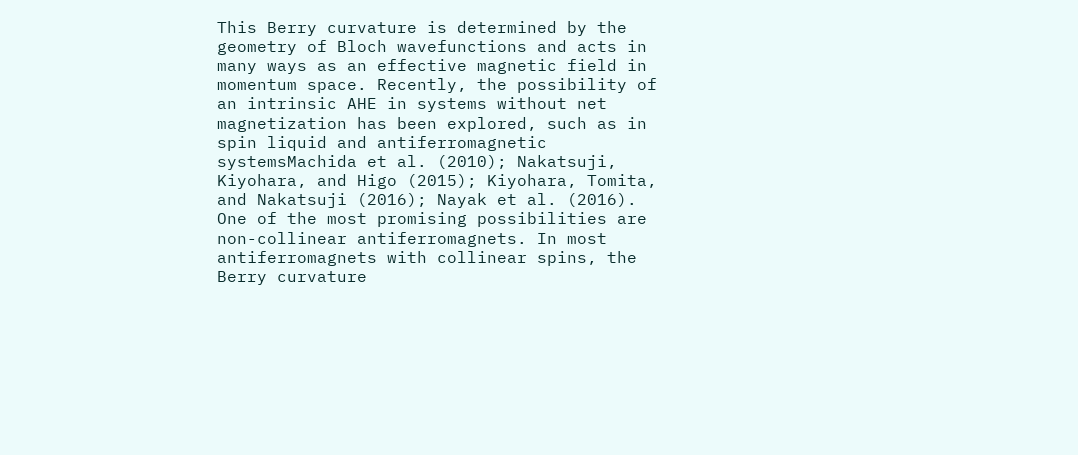This Berry curvature is determined by the geometry of Bloch wavefunctions and acts in many ways as an effective magnetic field in momentum space. Recently, the possibility of an intrinsic AHE in systems without net magnetization has been explored, such as in spin liquid and antiferromagnetic systemsMachida et al. (2010); Nakatsuji, Kiyohara, and Higo (2015); Kiyohara, Tomita, and Nakatsuji (2016); Nayak et al. (2016). One of the most promising possibilities are non-collinear antiferromagnets. In most antiferromagnets with collinear spins, the Berry curvature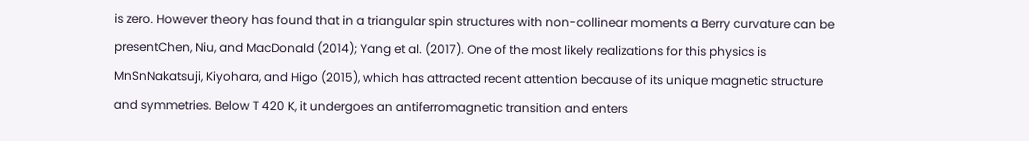is zero. However theory has found that in a triangular spin structures with non-collinear moments a Berry curvature can be presentChen, Niu, and MacDonald (2014); Yang et al. (2017). One of the most likely realizations for this physics is MnSnNakatsuji, Kiyohara, and Higo (2015), which has attracted recent attention because of its unique magnetic structure and symmetries. Below T 420 K, it undergoes an antiferromagnetic transition and enters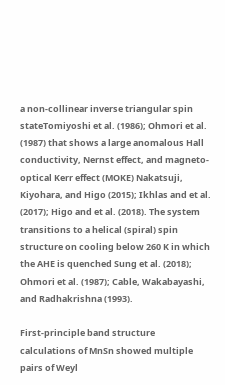a non-collinear inverse triangular spin stateTomiyoshi et al. (1986); Ohmori et al. (1987) that shows a large anomalous Hall conductivity, Nernst effect, and magneto-optical Kerr effect (MOKE) Nakatsuji, Kiyohara, and Higo (2015); Ikhlas and et al. (2017); Higo and et al. (2018). The system transitions to a helical (spiral) spin structure on cooling below 260 K in which the AHE is quenched Sung et al. (2018); Ohmori et al. (1987); Cable, Wakabayashi, and Radhakrishna (1993).

First-principle band structure calculations of MnSn showed multiple pairs of Weyl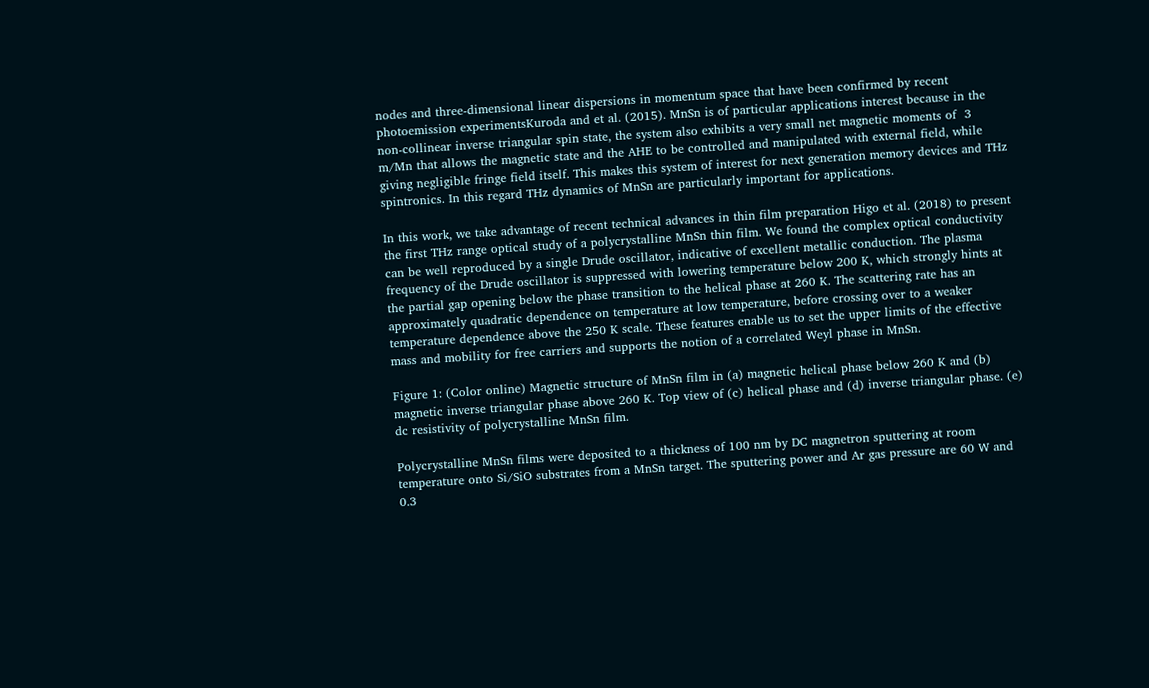nodes and three-dimensional linear dispersions in momentum space that have been confirmed by recent photoemission experimentsKuroda and et al. (2015). MnSn is of particular applications interest because in the non-collinear inverse triangular spin state, the system also exhibits a very small net magnetic moments of  3 m/Mn that allows the magnetic state and the AHE to be controlled and manipulated with external field, while giving negligible fringe field itself. This makes this system of interest for next generation memory devices and THz spintronics. In this regard THz dynamics of MnSn are particularly important for applications.

In this work, we take advantage of recent technical advances in thin film preparation Higo et al. (2018) to present the first THz range optical study of a polycrystalline MnSn thin film. We found the complex optical conductivity can be well reproduced by a single Drude oscillator, indicative of excellent metallic conduction. The plasma frequency of the Drude oscillator is suppressed with lowering temperature below 200 K, which strongly hints at the partial gap opening below the phase transition to the helical phase at 260 K. The scattering rate has an approximately quadratic dependence on temperature at low temperature, before crossing over to a weaker temperature dependence above the 250 K scale. These features enable us to set the upper limits of the effective mass and mobility for free carriers and supports the notion of a correlated Weyl phase in MnSn.

Figure 1: (Color online) Magnetic structure of MnSn film in (a) magnetic helical phase below 260 K and (b) magnetic inverse triangular phase above 260 K. Top view of (c) helical phase and (d) inverse triangular phase. (e) dc resistivity of polycrystalline MnSn film.

Polycrystalline MnSn films were deposited to a thickness of 100 nm by DC magnetron sputtering at room temperature onto Si/SiO substrates from a MnSn target. The sputtering power and Ar gas pressure are 60 W and 0.3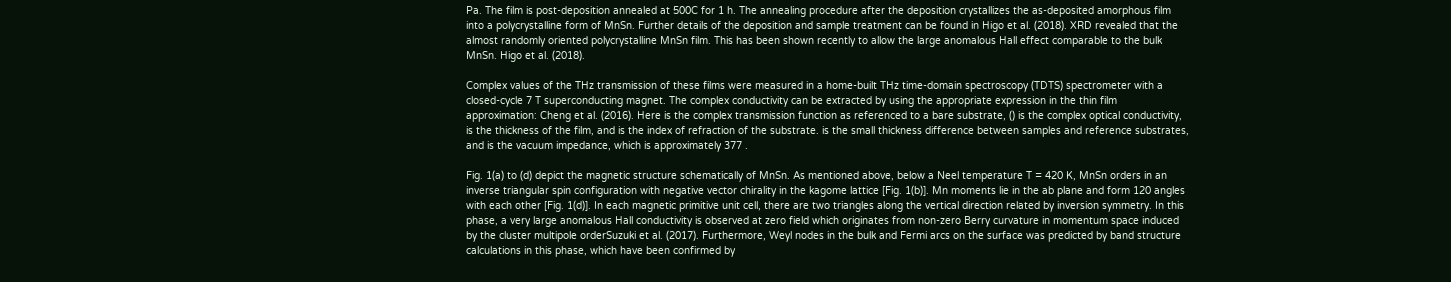Pa. The film is post-deposition annealed at 500C for 1 h. The annealing procedure after the deposition crystallizes the as-deposited amorphous film into a polycrystalline form of MnSn. Further details of the deposition and sample treatment can be found in Higo et al. (2018). XRD revealed that the almost randomly oriented polycrystalline MnSn film. This has been shown recently to allow the large anomalous Hall effect comparable to the bulk MnSn. Higo et al. (2018).

Complex values of the THz transmission of these films were measured in a home-built THz time-domain spectroscopy (TDTS) spectrometer with a closed-cycle 7 T superconducting magnet. The complex conductivity can be extracted by using the appropriate expression in the thin film approximation: Cheng et al. (2016). Here is the complex transmission function as referenced to a bare substrate, () is the complex optical conductivity, is the thickness of the film, and is the index of refraction of the substrate. is the small thickness difference between samples and reference substrates, and is the vacuum impedance, which is approximately 377 .

Fig. 1(a) to (d) depict the magnetic structure schematically of MnSn. As mentioned above, below a Neel temperature T = 420 K, MnSn orders in an inverse triangular spin configuration with negative vector chirality in the kagome lattice [Fig. 1(b)]. Mn moments lie in the ab plane and form 120 angles with each other [Fig. 1(d)]. In each magnetic primitive unit cell, there are two triangles along the vertical direction related by inversion symmetry. In this phase, a very large anomalous Hall conductivity is observed at zero field which originates from non-zero Berry curvature in momentum space induced by the cluster multipole orderSuzuki et al. (2017). Furthermore, Weyl nodes in the bulk and Fermi arcs on the surface was predicted by band structure calculations in this phase, which have been confirmed by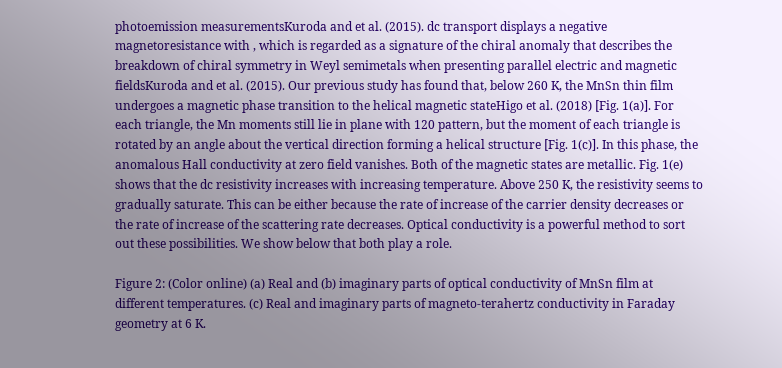photoemission measurementsKuroda and et al. (2015). dc transport displays a negative magnetoresistance with , which is regarded as a signature of the chiral anomaly that describes the breakdown of chiral symmetry in Weyl semimetals when presenting parallel electric and magnetic fieldsKuroda and et al. (2015). Our previous study has found that, below 260 K, the MnSn thin film undergoes a magnetic phase transition to the helical magnetic stateHigo et al. (2018) [Fig. 1(a)]. For each triangle, the Mn moments still lie in plane with 120 pattern, but the moment of each triangle is rotated by an angle about the vertical direction forming a helical structure [Fig. 1(c)]. In this phase, the anomalous Hall conductivity at zero field vanishes. Both of the magnetic states are metallic. Fig. 1(e) shows that the dc resistivity increases with increasing temperature. Above 250 K, the resistivity seems to gradually saturate. This can be either because the rate of increase of the carrier density decreases or the rate of increase of the scattering rate decreases. Optical conductivity is a powerful method to sort out these possibilities. We show below that both play a role.

Figure 2: (Color online) (a) Real and (b) imaginary parts of optical conductivity of MnSn film at different temperatures. (c) Real and imaginary parts of magneto-terahertz conductivity in Faraday geometry at 6 K.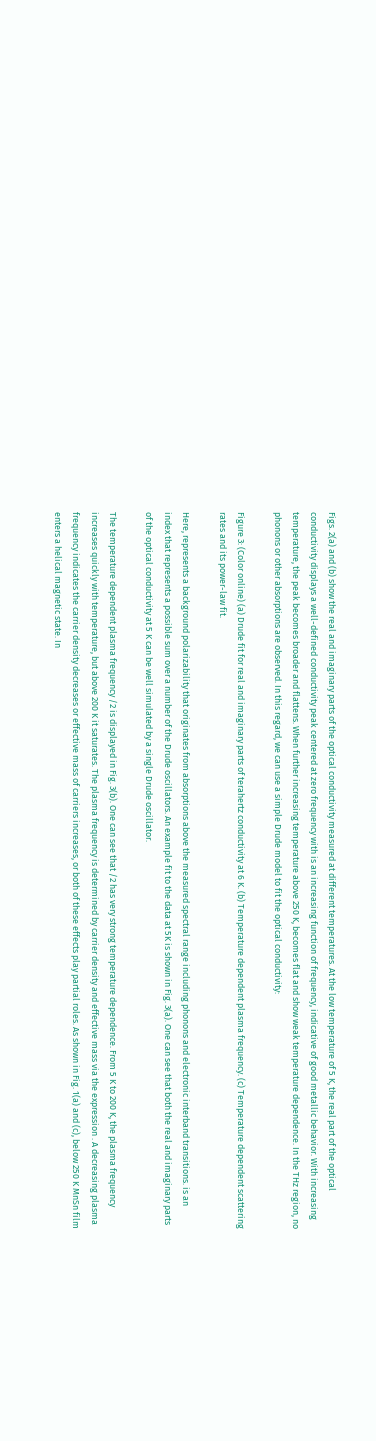Figs. 2(a) and (b) show the real and imaginary parts of the optical conductivity measured at different temperatures. At the low temperature of 5 K, the real part of the optical conductivity displays a well-defined conductivity peak centered at zero frequency with is an increasing function of frequency, indicative of good metallic behavior. With increasing temperature, the peak becomes broader and flattens. When further increasing temperature above 250 K, becomes flat and show weak temperature dependence. In the THz region, no phonons or other absorptions are observed. In this regard, we can use a simple Drude model to fit the optical conductivity:

Figure 3: (Color online) (a) Drude fit for real and imaginary parts of terahertz conductivity at 6 K. (b) Temperature dependent plasma frequency. (c) Temperature dependent scattering rates and its power-law fit.

Here, represents a background polarizability that originates from absorptions above the measured spectral range including phonons and electronic interband transitions. is an index that represents a possible sum over a number of the Drude oscillators. An example fit to the data at 5K is shown in Fig. 3(a). One can see that both the real and imaginary parts of the optical conductivity at 5 K can be well simulated by a single Drude oscillator.

The temperature dependent plasma frequency /2 is displayed in Fig. 3(b). One can see that /2 has very strong temperature dependence. From 5 K to 200 K, the plasma frequency increases quickly with temperature, but above 200 K it saturates. The plasma frequency is determined by carrier density and effective mass via the expression . A decreasing plasma frequency indicates the carrier density decreases or effective mass of carriers increases, or both of these effects play partial roles. As shown in Fig. 1(a) and (c), below 250 K MnSn film enters a helical magnetic state. In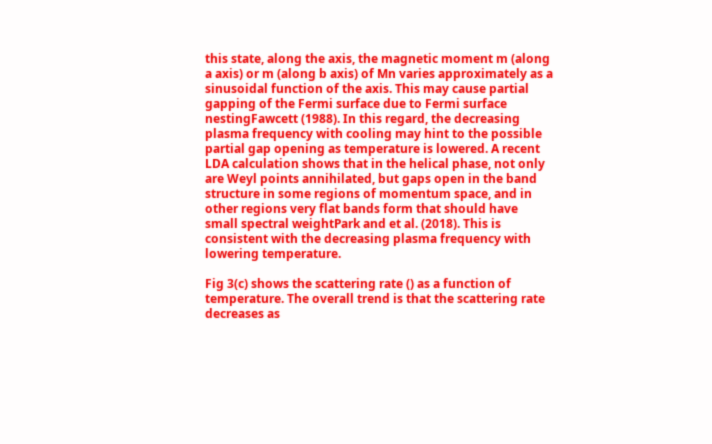this state, along the axis, the magnetic moment m (along a axis) or m (along b axis) of Mn varies approximately as a sinusoidal function of the axis. This may cause partial gapping of the Fermi surface due to Fermi surface nestingFawcett (1988). In this regard, the decreasing plasma frequency with cooling may hint to the possible partial gap opening as temperature is lowered. A recent LDA calculation shows that in the helical phase, not only are Weyl points annihilated, but gaps open in the band structure in some regions of momentum space, and in other regions very flat bands form that should have small spectral weightPark and et al. (2018). This is consistent with the decreasing plasma frequency with lowering temperature.

Fig 3(c) shows the scattering rate () as a function of temperature. The overall trend is that the scattering rate decreases as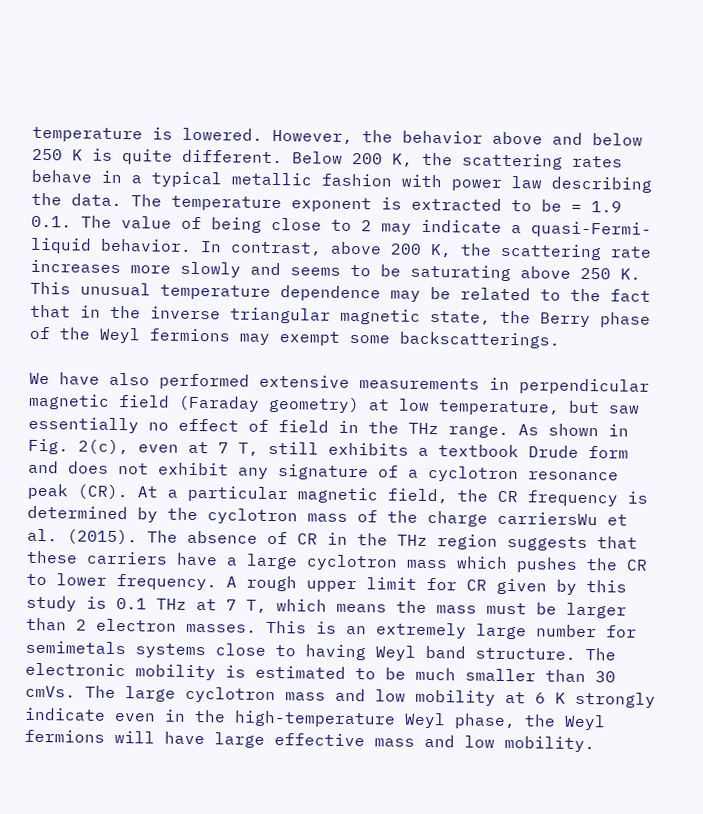temperature is lowered. However, the behavior above and below 250 K is quite different. Below 200 K, the scattering rates behave in a typical metallic fashion with power law describing the data. The temperature exponent is extracted to be = 1.9 0.1. The value of being close to 2 may indicate a quasi-Fermi-liquid behavior. In contrast, above 200 K, the scattering rate increases more slowly and seems to be saturating above 250 K. This unusual temperature dependence may be related to the fact that in the inverse triangular magnetic state, the Berry phase of the Weyl fermions may exempt some backscatterings.

We have also performed extensive measurements in perpendicular magnetic field (Faraday geometry) at low temperature, but saw essentially no effect of field in the THz range. As shown in Fig. 2(c), even at 7 T, still exhibits a textbook Drude form and does not exhibit any signature of a cyclotron resonance peak (CR). At a particular magnetic field, the CR frequency is determined by the cyclotron mass of the charge carriersWu et al. (2015). The absence of CR in the THz region suggests that these carriers have a large cyclotron mass which pushes the CR to lower frequency. A rough upper limit for CR given by this study is 0.1 THz at 7 T, which means the mass must be larger than 2 electron masses. This is an extremely large number for semimetals systems close to having Weyl band structure. The electronic mobility is estimated to be much smaller than 30 cmVs. The large cyclotron mass and low mobility at 6 K strongly indicate even in the high-temperature Weyl phase, the Weyl fermions will have large effective mass and low mobility.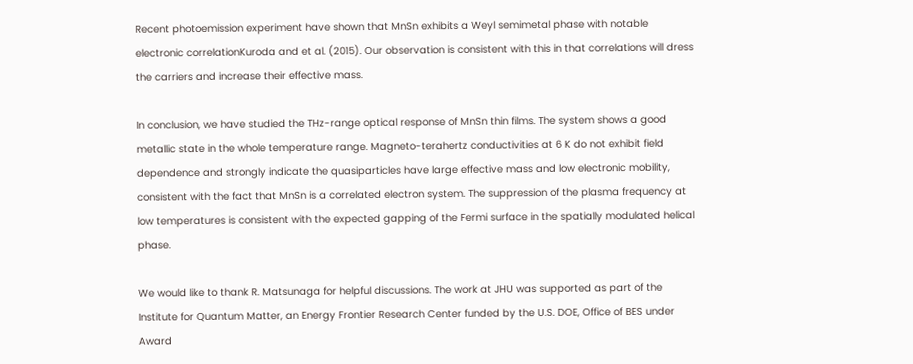Recent photoemission experiment have shown that MnSn exhibits a Weyl semimetal phase with notable electronic correlationKuroda and et al. (2015). Our observation is consistent with this in that correlations will dress the carriers and increase their effective mass.

In conclusion, we have studied the THz-range optical response of MnSn thin films. The system shows a good metallic state in the whole temperature range. Magneto-terahertz conductivities at 6 K do not exhibit field dependence and strongly indicate the quasiparticles have large effective mass and low electronic mobility, consistent with the fact that MnSn is a correlated electron system. The suppression of the plasma frequency at low temperatures is consistent with the expected gapping of the Fermi surface in the spatially modulated helical phase.

We would like to thank R. Matsunaga for helpful discussions. The work at JHU was supported as part of the Institute for Quantum Matter, an Energy Frontier Research Center funded by the U.S. DOE, Office of BES under Award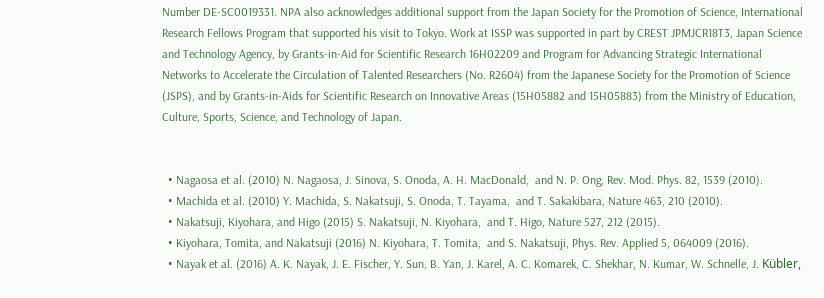Number DE-SC0019331. NPA also acknowledges additional support from the Japan Society for the Promotion of Science, International Research Fellows Program that supported his visit to Tokyo. Work at ISSP was supported in part by CREST JPMJCR18T3, Japan Science and Technology Agency, by Grants-in-Aid for Scientific Research 16H02209 and Program for Advancing Strategic International Networks to Accelerate the Circulation of Talented Researchers (No. R2604) from the Japanese Society for the Promotion of Science (JSPS), and by Grants-in-Aids for Scientific Research on Innovative Areas (15H05882 and 15H05883) from the Ministry of Education, Culture, Sports, Science, and Technology of Japan.


  • Nagaosa et al. (2010) N. Nagaosa, J. Sinova, S. Onoda, A. H. MacDonald,  and N. P. Ong, Rev. Mod. Phys. 82, 1539 (2010).
  • Machida et al. (2010) Y. Machida, S. Nakatsuji, S. Onoda, T. Tayama,  and T. Sakakibara, Nature 463, 210 (2010).
  • Nakatsuji, Kiyohara, and Higo (2015) S. Nakatsuji, N. Kiyohara,  and T. Higo, Nature 527, 212 (2015).
  • Kiyohara, Tomita, and Nakatsuji (2016) N. Kiyohara, T. Tomita,  and S. Nakatsuji, Phys. Rev. Applied 5, 064009 (2016).
  • Nayak et al. (2016) A. K. Nayak, J. E. Fischer, Y. Sun, B. Yan, J. Karel, A. C. Komarek, C. Shekhar, N. Kumar, W. Schnelle, J. Kübler,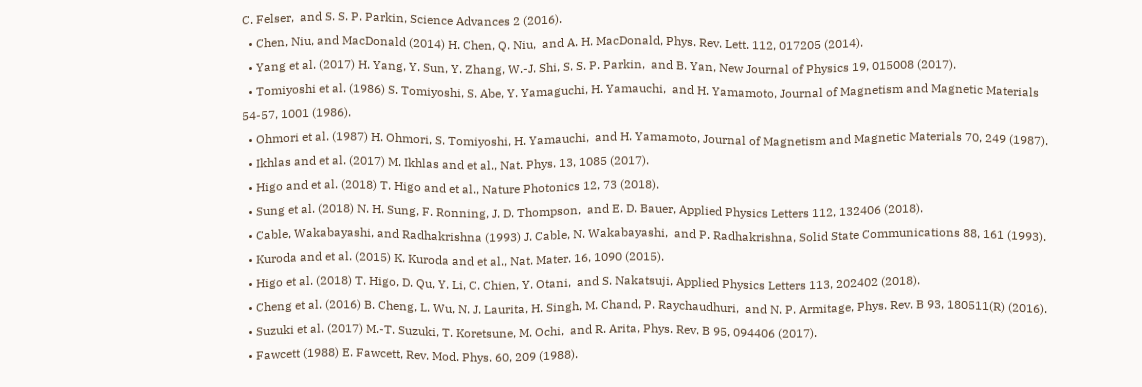C. Felser,  and S. S. P. Parkin, Science Advances 2 (2016).
  • Chen, Niu, and MacDonald (2014) H. Chen, Q. Niu,  and A. H. MacDonald, Phys. Rev. Lett. 112, 017205 (2014).
  • Yang et al. (2017) H. Yang, Y. Sun, Y. Zhang, W.-J. Shi, S. S. P. Parkin,  and B. Yan, New Journal of Physics 19, 015008 (2017).
  • Tomiyoshi et al. (1986) S. Tomiyoshi, S. Abe, Y. Yamaguchi, H. Yamauchi,  and H. Yamamoto, Journal of Magnetism and Magnetic Materials 54-57, 1001 (1986).
  • Ohmori et al. (1987) H. Ohmori, S. Tomiyoshi, H. Yamauchi,  and H. Yamamoto, Journal of Magnetism and Magnetic Materials 70, 249 (1987).
  • Ikhlas and et al. (2017) M. Ikhlas and et al., Nat. Phys. 13, 1085 (2017).
  • Higo and et al. (2018) T. Higo and et al., Nature Photonics 12, 73 (2018).
  • Sung et al. (2018) N. H. Sung, F. Ronning, J. D. Thompson,  and E. D. Bauer, Applied Physics Letters 112, 132406 (2018).
  • Cable, Wakabayashi, and Radhakrishna (1993) J. Cable, N. Wakabayashi,  and P. Radhakrishna, Solid State Communications 88, 161 (1993).
  • Kuroda and et al. (2015) K. Kuroda and et al., Nat. Mater. 16, 1090 (2015).
  • Higo et al. (2018) T. Higo, D. Qu, Y. Li, C. Chien, Y. Otani,  and S. Nakatsuji, Applied Physics Letters 113, 202402 (2018).
  • Cheng et al. (2016) B. Cheng, L. Wu, N. J. Laurita, H. Singh, M. Chand, P. Raychaudhuri,  and N. P. Armitage, Phys. Rev. B 93, 180511(R) (2016).
  • Suzuki et al. (2017) M.-T. Suzuki, T. Koretsune, M. Ochi,  and R. Arita, Phys. Rev. B 95, 094406 (2017).
  • Fawcett (1988) E. Fawcett, Rev. Mod. Phys. 60, 209 (1988).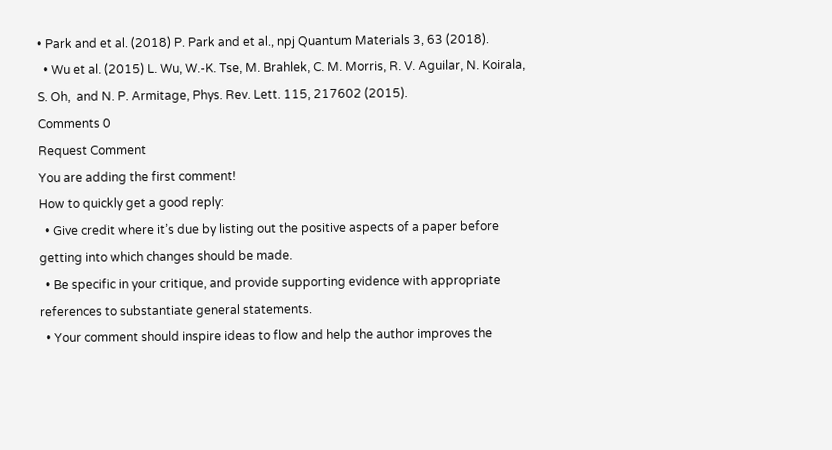• Park and et al. (2018) P. Park and et al., npj Quantum Materials 3, 63 (2018).
  • Wu et al. (2015) L. Wu, W.-K. Tse, M. Brahlek, C. M. Morris, R. V. Aguilar, N. Koirala, S. Oh,  and N. P. Armitage, Phys. Rev. Lett. 115, 217602 (2015).
Comments 0
Request Comment
You are adding the first comment!
How to quickly get a good reply:
  • Give credit where it’s due by listing out the positive aspects of a paper before getting into which changes should be made.
  • Be specific in your critique, and provide supporting evidence with appropriate references to substantiate general statements.
  • Your comment should inspire ideas to flow and help the author improves the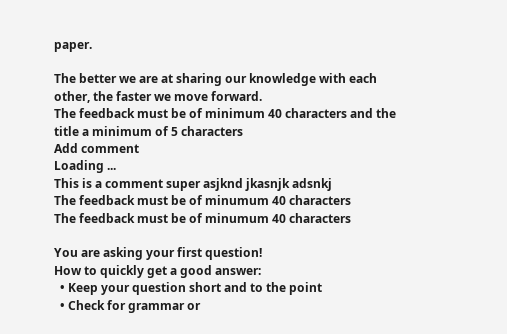paper.

The better we are at sharing our knowledge with each other, the faster we move forward.
The feedback must be of minimum 40 characters and the title a minimum of 5 characters
Add comment
Loading ...
This is a comment super asjknd jkasnjk adsnkj
The feedback must be of minumum 40 characters
The feedback must be of minumum 40 characters

You are asking your first question!
How to quickly get a good answer:
  • Keep your question short and to the point
  • Check for grammar or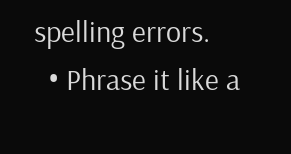spelling errors.
  • Phrase it like a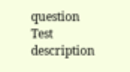question
Test description